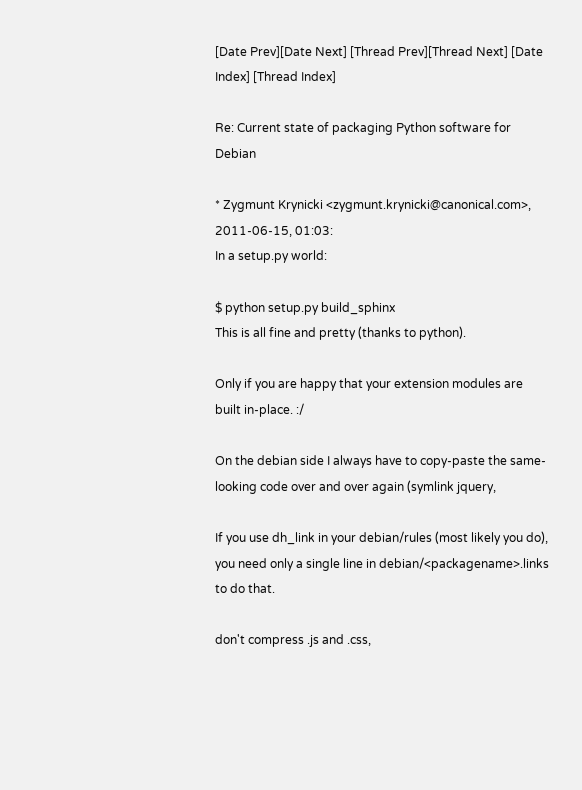[Date Prev][Date Next] [Thread Prev][Thread Next] [Date Index] [Thread Index]

Re: Current state of packaging Python software for Debian

* Zygmunt Krynicki <zygmunt.krynicki@canonical.com>, 2011-06-15, 01:03:
In a setup.py world:

$ python setup.py build_sphinx
This is all fine and pretty (thanks to python).

Only if you are happy that your extension modules are built in-place. :/

On the debian side I always have to copy-paste the same-looking code over and over again (symlink jquery,

If you use dh_link in your debian/rules (most likely you do), you need only a single line in debian/<packagename>.links to do that.

don't compress .js and .css,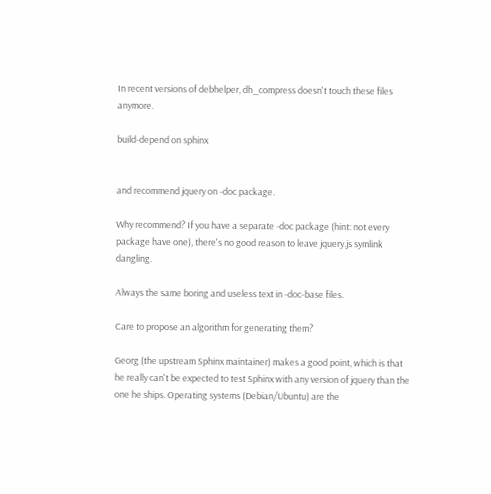In recent versions of debhelper, dh_compress doesn't touch these files anymore.

build-depend on sphinx


and recommend jquery on -doc package.

Why recommend? If you have a separate -doc package (hint: not every package have one), there's no good reason to leave jquery.js symlink dangling.

Always the same boring and useless text in -doc-base files.

Care to propose an algorithm for generating them?

Georg (the upstream Sphinx maintainer) makes a good point, which is that he really can't be expected to test Sphinx with any version of jquery than the one he ships. Operating systems (Debian/Ubuntu) are the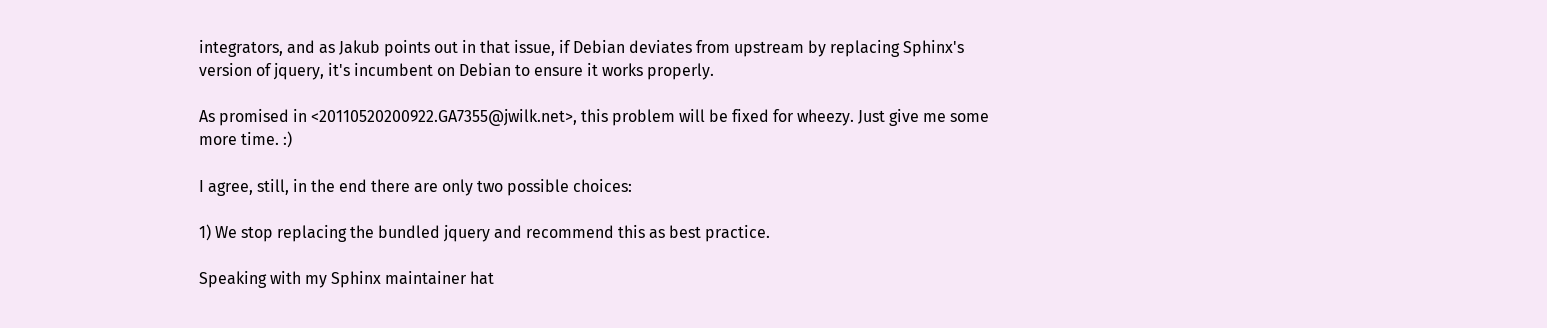integrators, and as Jakub points out in that issue, if Debian deviates from upstream by replacing Sphinx's version of jquery, it's incumbent on Debian to ensure it works properly.

As promised in <20110520200922.GA7355@jwilk.net>, this problem will be fixed for wheezy. Just give me some more time. :)

I agree, still, in the end there are only two possible choices:

1) We stop replacing the bundled jquery and recommend this as best practice.

Speaking with my Sphinx maintainer hat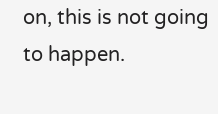on, this is not going to happen.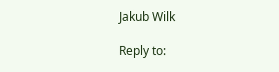Jakub Wilk

Reply to: